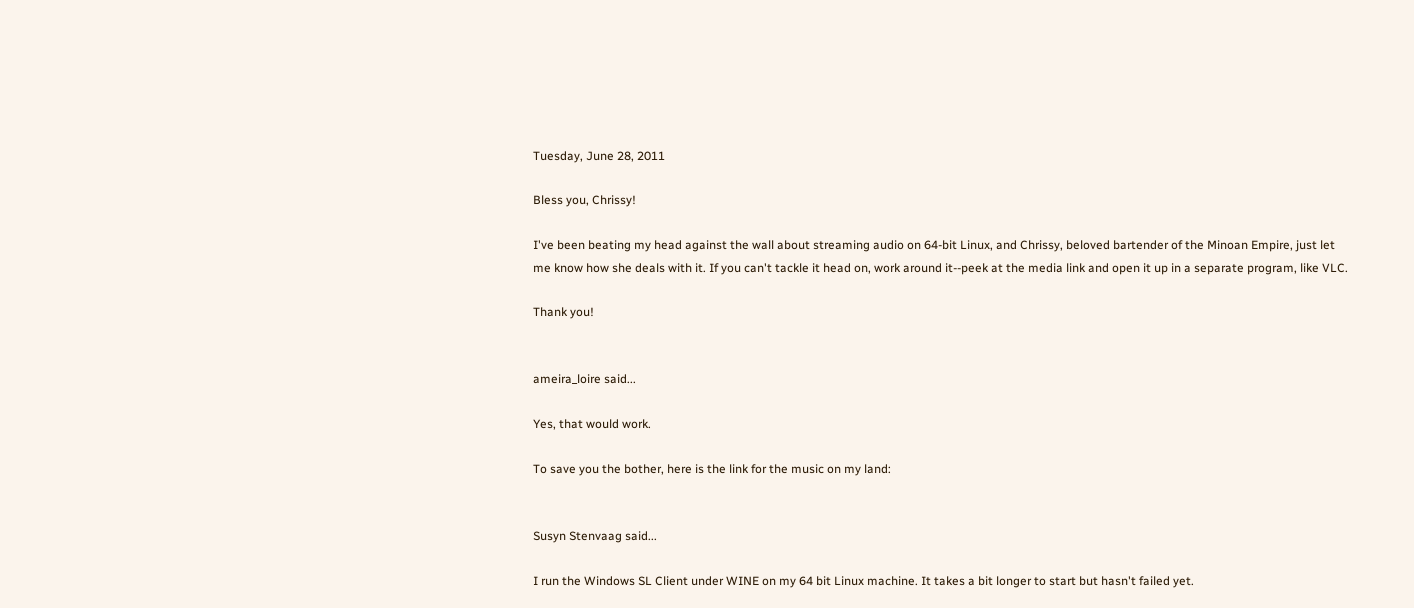Tuesday, June 28, 2011

Bless you, Chrissy!

I've been beating my head against the wall about streaming audio on 64-bit Linux, and Chrissy, beloved bartender of the Minoan Empire, just let me know how she deals with it. If you can't tackle it head on, work around it--peek at the media link and open it up in a separate program, like VLC.

Thank you!


ameira_loire said...

Yes, that would work.

To save you the bother, here is the link for the music on my land:


Susyn Stenvaag said...

I run the Windows SL Client under WINE on my 64 bit Linux machine. It takes a bit longer to start but hasn't failed yet.